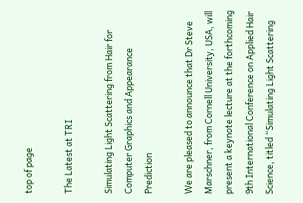top of page

The Latest at TRI

Simulating Light Scattering from Hair for Computer Graphics and Appearance Prediction

We are pleased to announce that Dr Steve Marschner, from Cornell University, USA, will present a keynote lecture at the forthcoming 9th International Conference on Applied Hair Science, titled “Simulating Light Scattering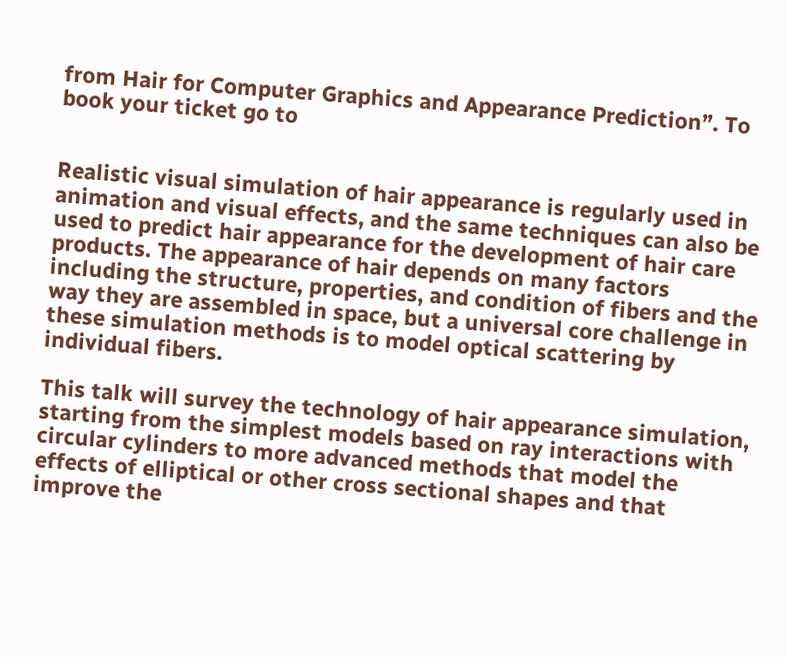from Hair for Computer Graphics and Appearance Prediction”. To book your ticket go to


Realistic visual simulation of hair appearance is regularly used in animation and visual effects, and the same techniques can also be used to predict hair appearance for the development of hair care products. The appearance of hair depends on many factors including the structure, properties, and condition of fibers and the way they are assembled in space, but a universal core challenge in these simulation methods is to model optical scattering by individual fibers.

This talk will survey the technology of hair appearance simulation, starting from the simplest models based on ray interactions with circular cylinders to more advanced methods that model the effects of elliptical or other cross sectional shapes and that improve the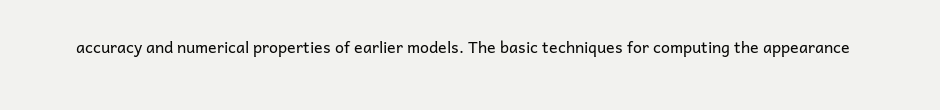accuracy and numerical properties of earlier models. The basic techniques for computing the appearance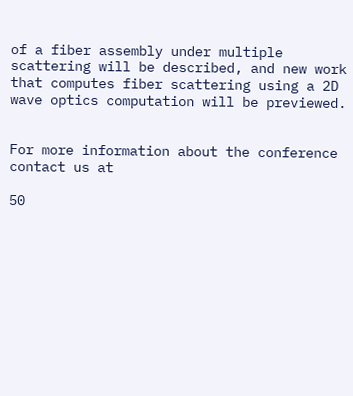of a fiber assembly under multiple scattering will be described, and new work that computes fiber scattering using a 2D wave optics computation will be previewed.


For more information about the conference contact us at

50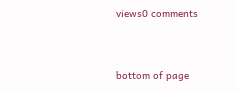views0 comments


bottom of page